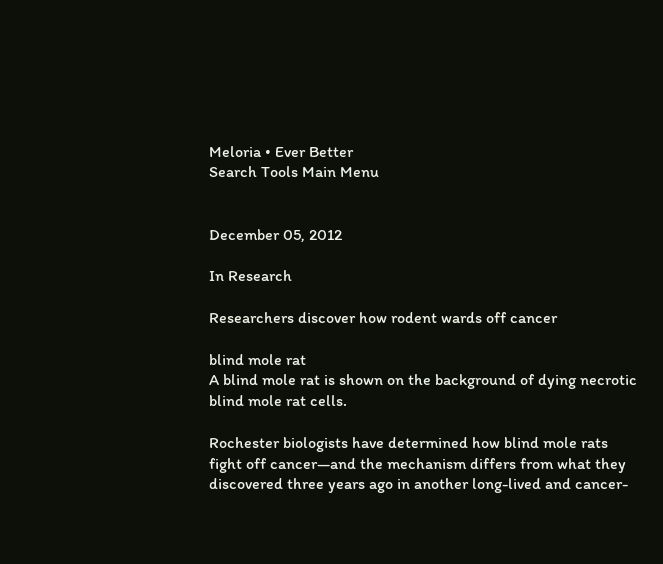Meloria • Ever Better
Search Tools Main Menu


December 05, 2012

In Research

Researchers discover how rodent wards off cancer

blind mole rat
A blind mole rat is shown on the background of dying necrotic blind mole rat cells.

Rochester biologists have determined how blind mole rats fight off cancer—and the mechanism differs from what they discovered three years ago in another long-lived and cancer-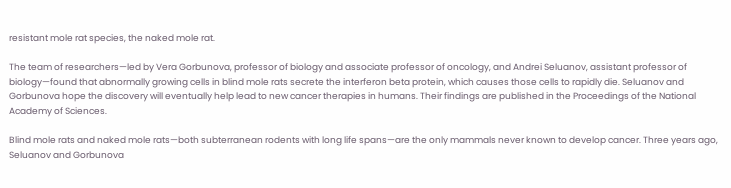resistant mole rat species, the naked mole rat.

The team of researchers—led by Vera Gorbunova, professor of biology and associate professor of oncology, and Andrei Seluanov, assistant professor of biology—found that abnormally growing cells in blind mole rats secrete the interferon beta protein, which causes those cells to rapidly die. Seluanov and Gorbunova hope the discovery will eventually help lead to new cancer therapies in humans. Their findings are published in the Proceedings of the National Academy of Sciences.

Blind mole rats and naked mole rats—both subterranean rodents with long life spans—are the only mammals never known to develop cancer. Three years ago, Seluanov and Gorbunova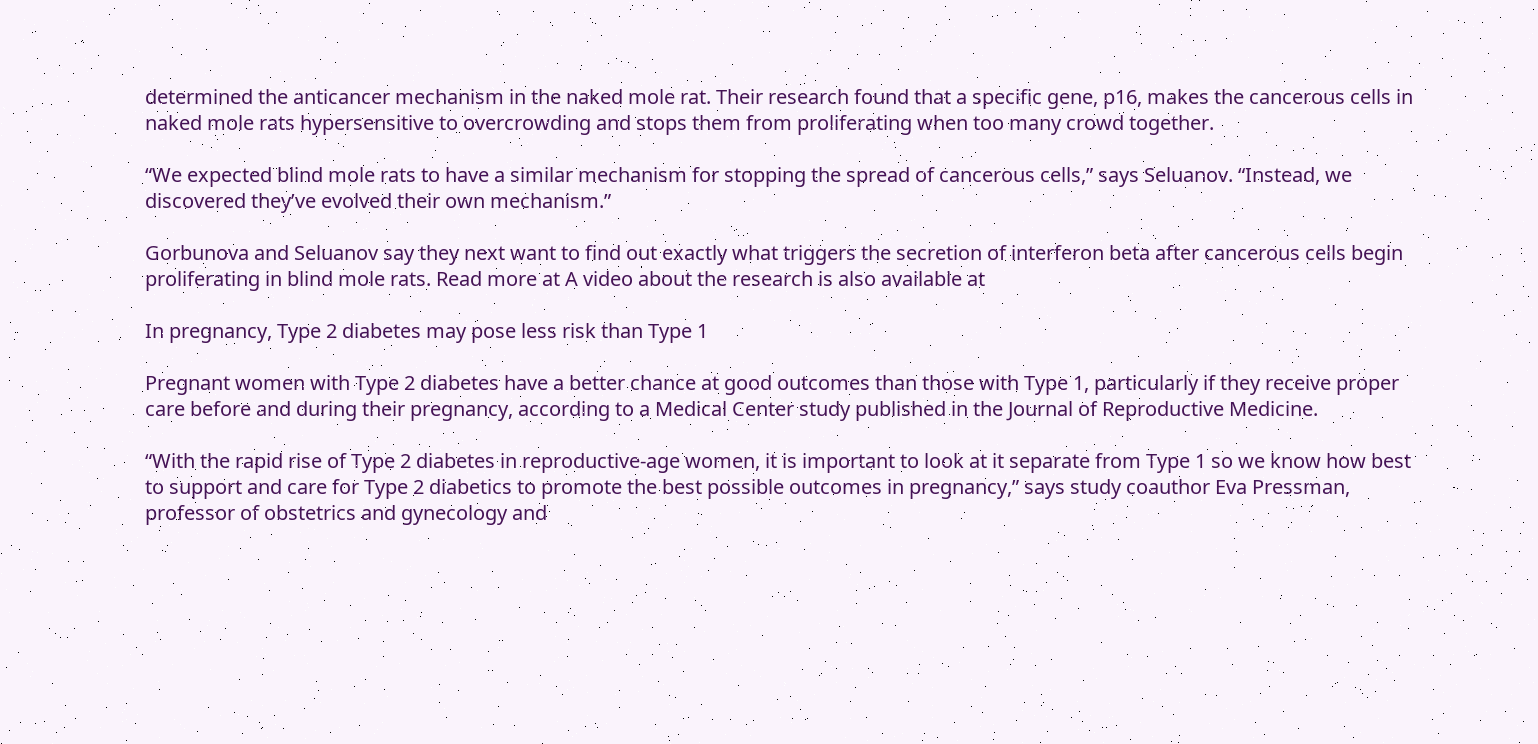determined the anticancer mechanism in the naked mole rat. Their research found that a specific gene, p16, makes the cancerous cells in naked mole rats hypersensitive to overcrowding and stops them from proliferating when too many crowd together.

“We expected blind mole rats to have a similar mechanism for stopping the spread of cancerous cells,” says Seluanov. “Instead, we discovered they’ve evolved their own mechanism.”

Gorbunova and Seluanov say they next want to find out exactly what triggers the secretion of interferon beta after cancerous cells begin proliferating in blind mole rats. Read more at A video about the research is also available at

In pregnancy, Type 2 diabetes may pose less risk than Type 1

Pregnant women with Type 2 diabetes have a better chance at good outcomes than those with Type 1, particularly if they receive proper care before and during their pregnancy, according to a Medical Center study published in the Journal of Reproductive Medicine.

“With the rapid rise of Type 2 diabetes in reproductive-age women, it is important to look at it separate from Type 1 so we know how best to support and care for Type 2 diabetics to promote the best possible outcomes in pregnancy,” says study coauthor Eva Pressman, professor of obstetrics and gynecology and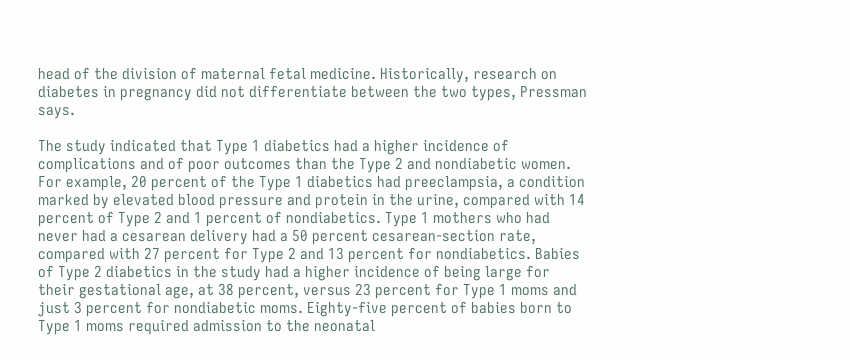head of the division of maternal fetal medicine. Historically, research on diabetes in pregnancy did not differentiate between the two types, Pressman says.

The study indicated that Type 1 diabetics had a higher incidence of complications and of poor outcomes than the Type 2 and nondiabetic women. For example, 20 percent of the Type 1 diabetics had preeclampsia, a condition marked by elevated blood pressure and protein in the urine, compared with 14 percent of Type 2 and 1 percent of nondiabetics. Type 1 mothers who had never had a cesarean delivery had a 50 percent cesarean-section rate, compared with 27 percent for Type 2 and 13 percent for nondiabetics. Babies of Type 2 diabetics in the study had a higher incidence of being large for their gestational age, at 38 percent, versus 23 percent for Type 1 moms and just 3 percent for nondiabetic moms. Eighty-five percent of babies born to Type 1 moms required admission to the neonatal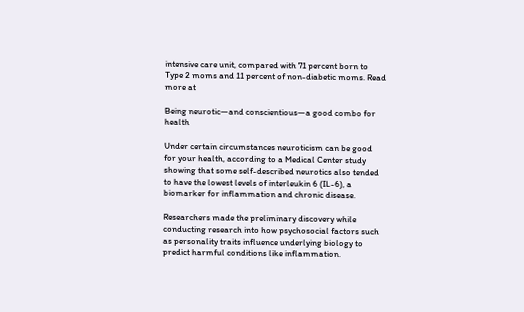intensive care unit, compared with 71 percent born to Type 2 moms and 11 percent of non-diabetic moms. Read more at

Being neurotic—and conscientious—a good combo for health

Under certain circumstances neuroticism can be good for your health, according to a Medical Center study showing that some self-described neurotics also tended to have the lowest levels of interleukin 6 (IL-6), a biomarker for inflammation and chronic disease.

Researchers made the preliminary discovery while conducting research into how psychosocial factors such as personality traits influence underlying biology to predict harmful conditions like inflammation.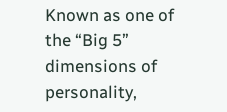Known as one of the “Big 5” dimensions of personality,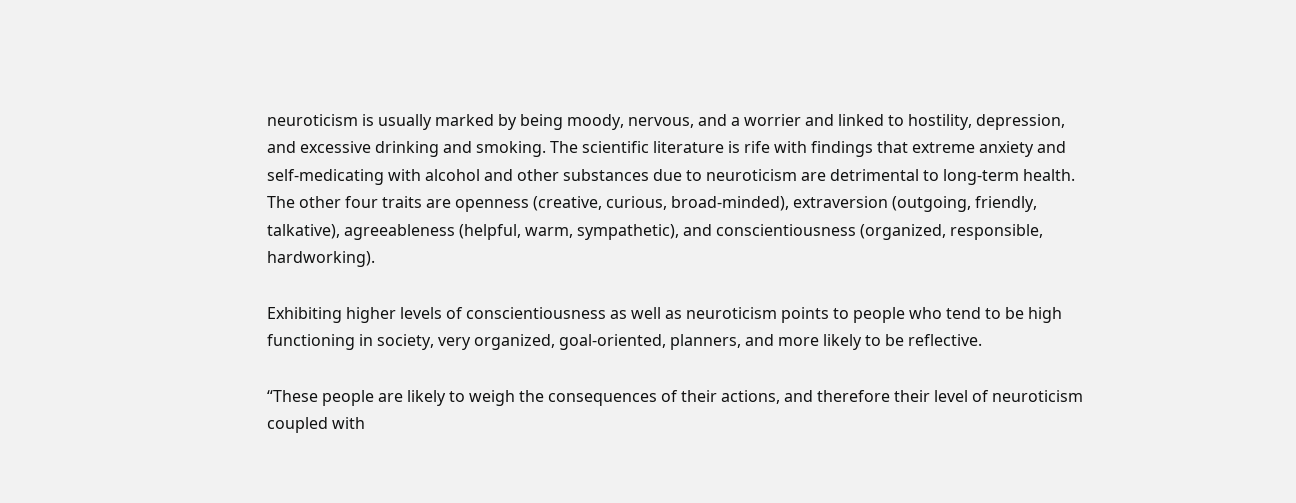neuroticism is usually marked by being moody, nervous, and a worrier and linked to hostility, depression, and excessive drinking and smoking. The scientific literature is rife with findings that extreme anxiety and self-medicating with alcohol and other substances due to neuroticism are detrimental to long-term health. The other four traits are openness (creative, curious, broad-minded), extraversion (outgoing, friendly, talkative), agreeableness (helpful, warm, sympathetic), and conscientiousness (organized, responsible, hardworking).

Exhibiting higher levels of conscientiousness as well as neuroticism points to people who tend to be high functioning in society, very organized, goal-oriented, planners, and more likely to be reflective.

“These people are likely to weigh the consequences of their actions, and therefore their level of neuroticism coupled with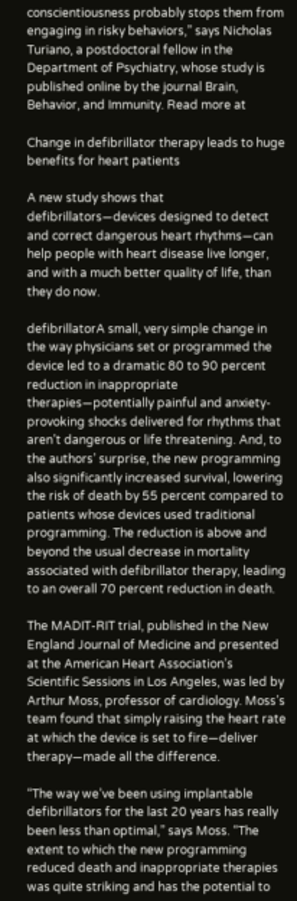conscientiousness probably stops them from engaging in risky behaviors,” says Nicholas Turiano, a postdoctoral fellow in the Department of Psychiatry, whose study is published online by the journal Brain, Behavior, and Immunity. Read more at

Change in defibrillator therapy leads to huge benefits for heart patients

A new study shows that defibrillators—devices designed to detect and correct dangerous heart rhythms—can help people with heart disease live longer, and with a much better quality of life, than they do now.

defibrillatorA small, very simple change in the way physicians set or programmed the device led to a dramatic 80 to 90 percent reduction in inappropriate therapies—potentially painful and anxiety-provoking shocks delivered for rhythms that aren’t dangerous or life threatening. And, to the authors’ surprise, the new programming also significantly increased survival, lowering the risk of death by 55 percent compared to patients whose devices used traditional programming. The reduction is above and beyond the usual decrease in mortality associated with defibrillator therapy, leading to an overall 70 percent reduction in death.

The MADIT-RIT trial, published in the New England Journal of Medicine and presented at the American Heart Association’s Scientific Sessions in Los Angeles, was led by Arthur Moss, professor of cardiology. Moss’s team found that simply raising the heart rate at which the device is set to fire—deliver therapy—made all the difference.

“The way we’ve been using implantable defibrillators for the last 20 years has really been less than optimal,” says Moss. “The extent to which the new programming reduced death and inappropriate therapies was quite striking and has the potential to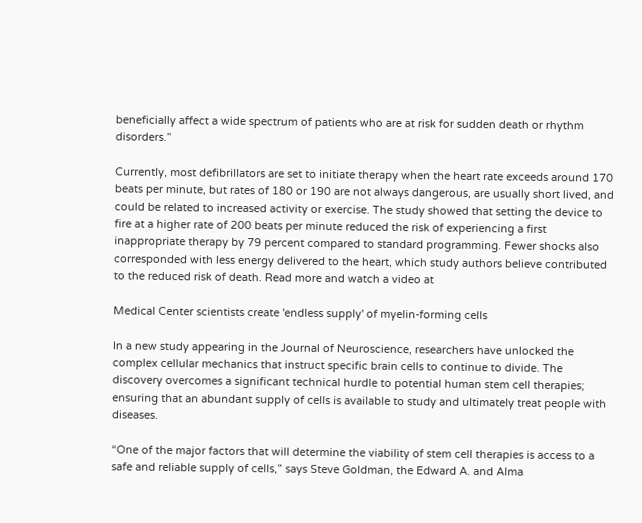beneficially affect a wide spectrum of patients who are at risk for sudden death or rhythm disorders.”

Currently, most defibrillators are set to initiate therapy when the heart rate exceeds around 170 beats per minute, but rates of 180 or 190 are not always dangerous, are usually short lived, and could be related to increased activity or exercise. The study showed that setting the device to fire at a higher rate of 200 beats per minute reduced the risk of experiencing a first inappropriate therapy by 79 percent compared to standard programming. Fewer shocks also corresponded with less energy delivered to the heart, which study authors believe contributed to the reduced risk of death. Read more and watch a video at

Medical Center scientists create 'endless supply' of myelin-forming cells

In a new study appearing in the Journal of Neuroscience, researchers have unlocked the complex cellular mechanics that instruct specific brain cells to continue to divide. The discovery overcomes a significant technical hurdle to potential human stem cell therapies; ensuring that an abundant supply of cells is available to study and ultimately treat people with diseases.

“One of the major factors that will determine the viability of stem cell therapies is access to a safe and reliable supply of cells,” says Steve Goldman, the Edward A. and Alma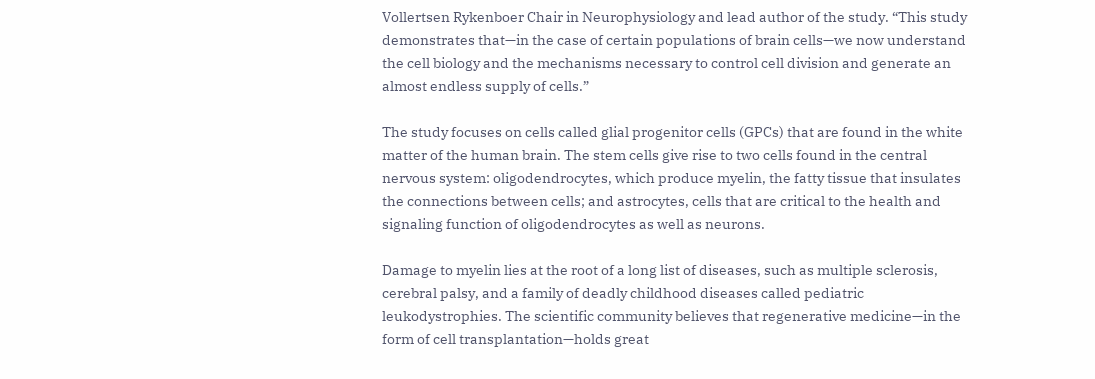Vollertsen Rykenboer Chair in Neurophysiology and lead author of the study. “This study demonstrates that—in the case of certain populations of brain cells—we now understand the cell biology and the mechanisms necessary to control cell division and generate an almost endless supply of cells.”

The study focuses on cells called glial progenitor cells (GPCs) that are found in the white matter of the human brain. The stem cells give rise to two cells found in the central nervous system: oligodendrocytes, which produce myelin, the fatty tissue that insulates the connections between cells; and astrocytes, cells that are critical to the health and signaling function of oligodendrocytes as well as neurons.

Damage to myelin lies at the root of a long list of diseases, such as multiple sclerosis, cerebral palsy, and a family of deadly childhood diseases called pediatric leukodystrophies. The scientific community believes that regenerative medicine—in the form of cell transplantation—holds great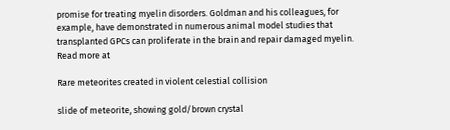promise for treating myelin disorders. Goldman and his colleagues, for example, have demonstrated in numerous animal model studies that transplanted GPCs can proliferate in the brain and repair damaged myelin. Read more at

Rare meteorites created in violent celestial collision

slide of meteorite, showing gold/brown crystal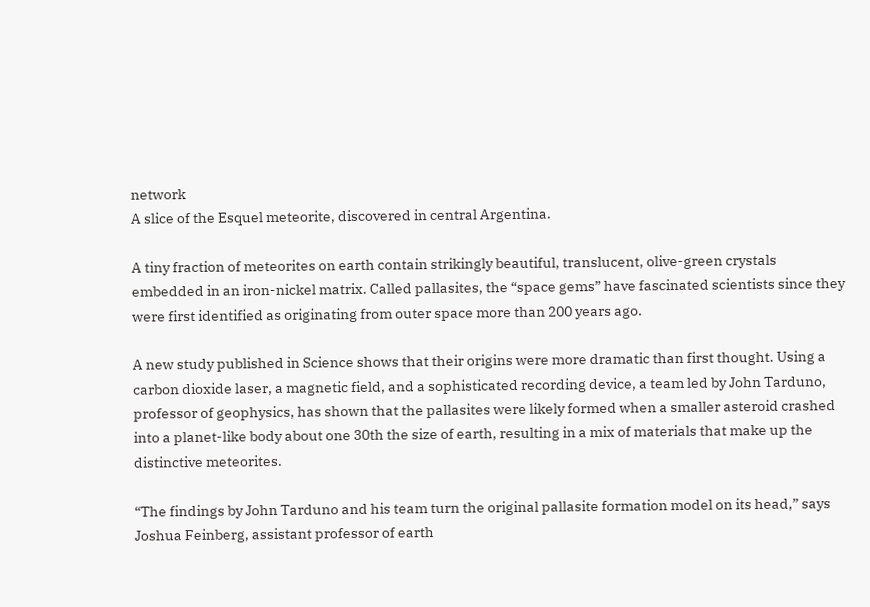network
A slice of the Esquel meteorite, discovered in central Argentina.

A tiny fraction of meteorites on earth contain strikingly beautiful, translucent, olive-green crystals embedded in an iron-nickel matrix. Called pallasites, the “space gems” have fascinated scientists since they were first identified as originating from outer space more than 200 years ago.

A new study published in Science shows that their origins were more dramatic than first thought. Using a carbon dioxide laser, a magnetic field, and a sophisticated recording device, a team led by John Tarduno, professor of geophysics, has shown that the pallasites were likely formed when a smaller asteroid crashed into a planet-like body about one 30th the size of earth, resulting in a mix of materials that make up the distinctive meteorites.

“The findings by John Tarduno and his team turn the original pallasite formation model on its head,” says Joshua Feinberg, assistant professor of earth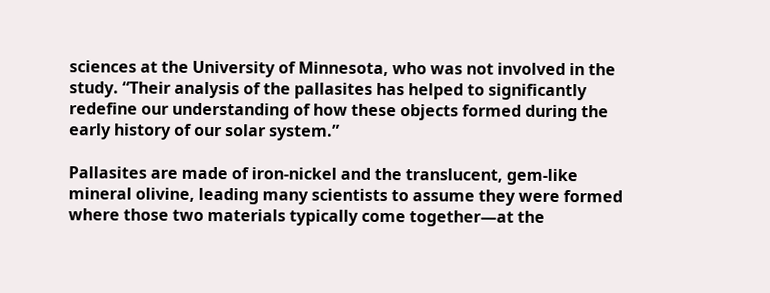sciences at the University of Minnesota, who was not involved in the study. “Their analysis of the pallasites has helped to significantly redefine our understanding of how these objects formed during the early history of our solar system.”

Pallasites are made of iron-nickel and the translucent, gem-like mineral olivine, leading many scientists to assume they were formed where those two materials typically come together—at the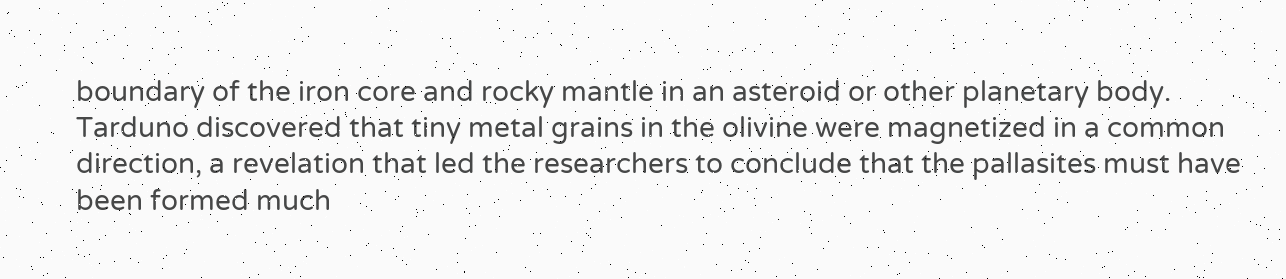boundary of the iron core and rocky mantle in an asteroid or other planetary body. Tarduno discovered that tiny metal grains in the olivine were magnetized in a common direction, a revelation that led the researchers to conclude that the pallasites must have been formed much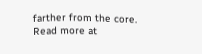farther from the core. Read more at